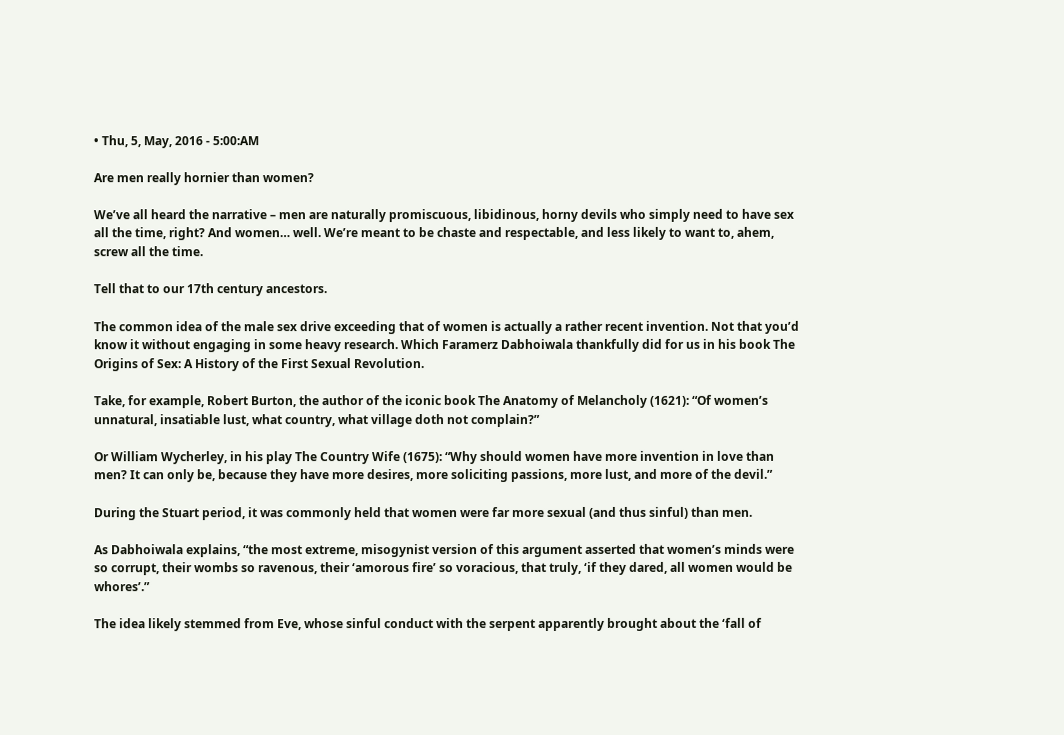• Thu, 5, May, 2016 - 5:00:AM

Are men really hornier than women?

We’ve all heard the narrative – men are naturally promiscuous, libidinous, horny devils who simply need to have sex all the time, right? And women… well. We’re meant to be chaste and respectable, and less likely to want to, ahem, screw all the time.

Tell that to our 17th century ancestors.

The common idea of the male sex drive exceeding that of women is actually a rather recent invention. Not that you’d know it without engaging in some heavy research. Which Faramerz Dabhoiwala thankfully did for us in his book The Origins of Sex: A History of the First Sexual Revolution.

Take, for example, Robert Burton, the author of the iconic book The Anatomy of Melancholy (1621): “Of women’s unnatural, insatiable lust, what country, what village doth not complain?”

Or William Wycherley, in his play The Country Wife (1675): “Why should women have more invention in love than men? It can only be, because they have more desires, more soliciting passions, more lust, and more of the devil.”

During the Stuart period, it was commonly held that women were far more sexual (and thus sinful) than men.

As Dabhoiwala explains, “the most extreme, misogynist version of this argument asserted that women’s minds were so corrupt, their wombs so ravenous, their ‘amorous fire’ so voracious, that truly, ‘if they dared, all women would be whores’.”

The idea likely stemmed from Eve, whose sinful conduct with the serpent apparently brought about the ‘fall of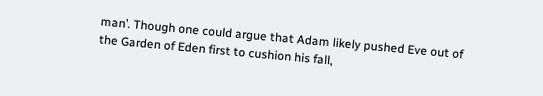man’. Though one could argue that Adam likely pushed Eve out of the Garden of Eden first to cushion his fall,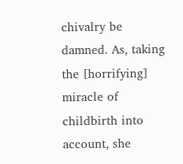chivalry be damned. As, taking the [horrifying] miracle of childbirth into account, she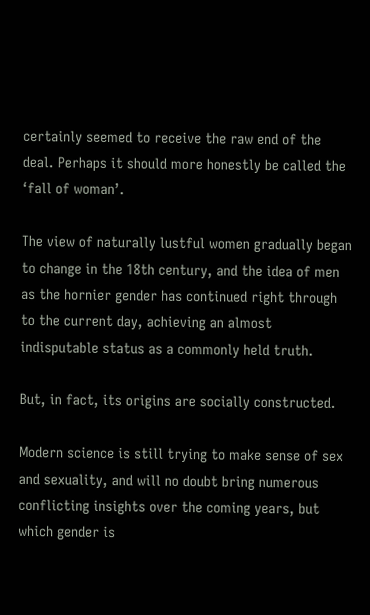certainly seemed to receive the raw end of the deal. Perhaps it should more honestly be called the ‘fall of woman’.

The view of naturally lustful women gradually began to change in the 18th century, and the idea of men as the hornier gender has continued right through to the current day, achieving an almost indisputable status as a commonly held truth.

But, in fact, its origins are socially constructed.

Modern science is still trying to make sense of sex and sexuality, and will no doubt bring numerous conflicting insights over the coming years, but which gender is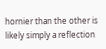hornier than the other is likely simply a reflection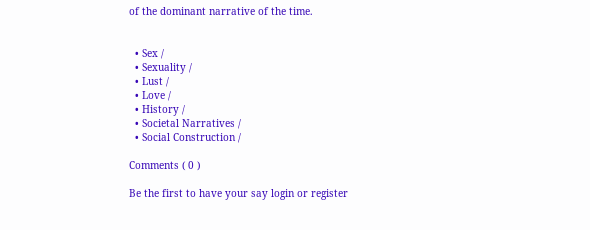of the dominant narrative of the time.


  • Sex /
  • Sexuality /
  • Lust /
  • Love /
  • History /
  • Societal Narratives /
  • Social Construction /

Comments ( 0 )

Be the first to have your say login or register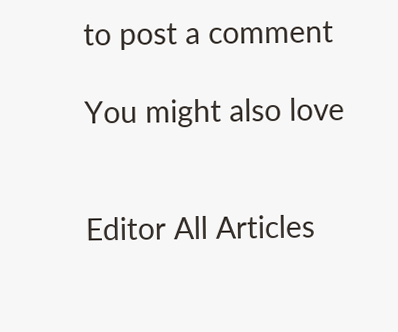to post a comment

You might also love


Editor All Articles